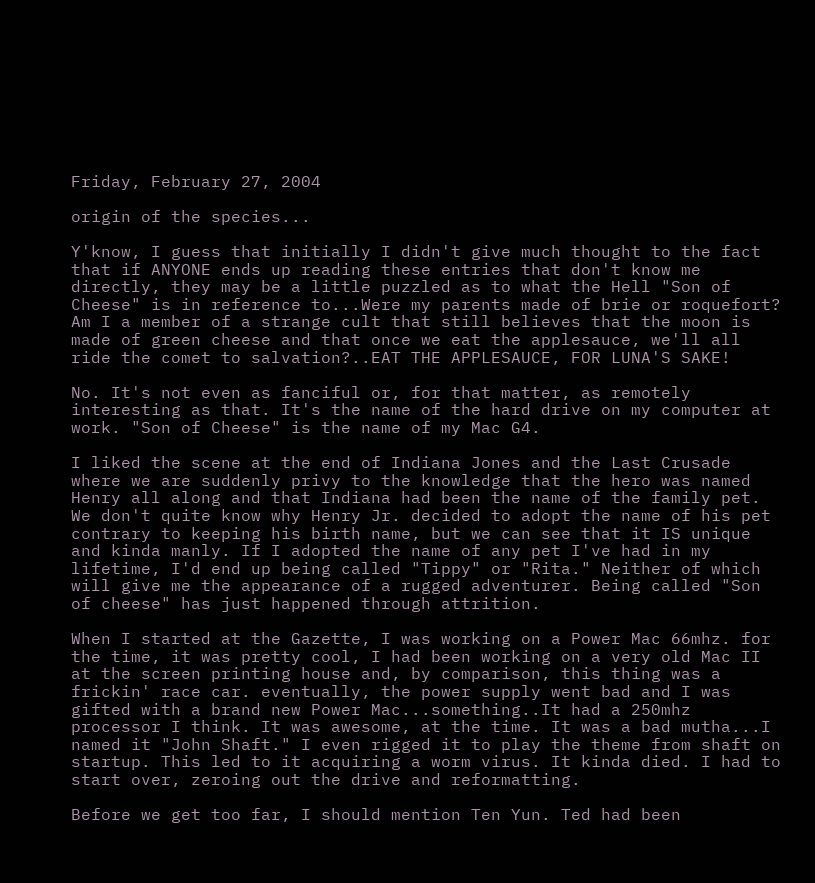Friday, February 27, 2004

origin of the species...

Y'know, I guess that initially I didn't give much thought to the fact that if ANYONE ends up reading these entries that don't know me directly, they may be a little puzzled as to what the Hell "Son of Cheese" is in reference to...Were my parents made of brie or roquefort? Am I a member of a strange cult that still believes that the moon is made of green cheese and that once we eat the applesauce, we'll all ride the comet to salvation?..EAT THE APPLESAUCE, FOR LUNA'S SAKE!

No. It's not even as fanciful or, for that matter, as remotely interesting as that. It's the name of the hard drive on my computer at work. "Son of Cheese" is the name of my Mac G4.

I liked the scene at the end of Indiana Jones and the Last Crusade where we are suddenly privy to the knowledge that the hero was named Henry all along and that Indiana had been the name of the family pet. We don't quite know why Henry Jr. decided to adopt the name of his pet contrary to keeping his birth name, but we can see that it IS unique and kinda manly. If I adopted the name of any pet I've had in my lifetime, I'd end up being called "Tippy" or "Rita." Neither of which will give me the appearance of a rugged adventurer. Being called "Son of cheese" has just happened through attrition.

When I started at the Gazette, I was working on a Power Mac 66mhz. for the time, it was pretty cool, I had been working on a very old Mac II at the screen printing house and, by comparison, this thing was a frickin' race car. eventually, the power supply went bad and I was gifted with a brand new Power Mac...something..It had a 250mhz processor I think. It was awesome, at the time. It was a bad mutha...I named it "John Shaft." I even rigged it to play the theme from shaft on startup. This led to it acquiring a worm virus. It kinda died. I had to start over, zeroing out the drive and reformatting.

Before we get too far, I should mention Ten Yun. Ted had been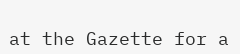at the Gazette for a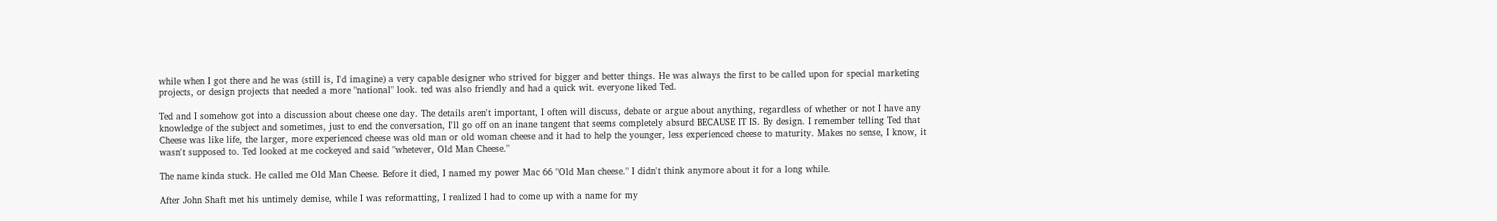while when I got there and he was (still is, I'd imagine) a very capable designer who strived for bigger and better things. He was always the first to be called upon for special marketing projects, or design projects that needed a more "national" look. ted was also friendly and had a quick wit. everyone liked Ted.

Ted and I somehow got into a discussion about cheese one day. The details aren't important, I often will discuss, debate or argue about anything, regardless of whether or not I have any knowledge of the subject and sometimes, just to end the conversation, I'll go off on an inane tangent that seems completely absurd BECAUSE IT IS. By design. I remember telling Ted that Cheese was like life, the larger, more experienced cheese was old man or old woman cheese and it had to help the younger, less experienced cheese to maturity. Makes no sense, I know, it wasn't supposed to. Ted looked at me cockeyed and said "whetever, Old Man Cheese."

The name kinda stuck. He called me Old Man Cheese. Before it died, I named my power Mac 66 "Old Man cheese." I didn't think anymore about it for a long while.

After John Shaft met his untimely demise, while I was reformatting, I realized I had to come up with a name for my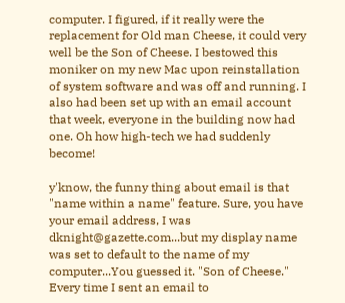computer. I figured, if it really were the replacement for Old man Cheese, it could very well be the Son of Cheese. I bestowed this moniker on my new Mac upon reinstallation of system software and was off and running. I also had been set up with an email account that week, everyone in the building now had one. Oh how high-tech we had suddenly become!

y'know, the funny thing about email is that "name within a name" feature. Sure, you have your email address, I was dknight@gazette.com...but my display name was set to default to the name of my computer...You guessed it. "Son of Cheese." Every time I sent an email to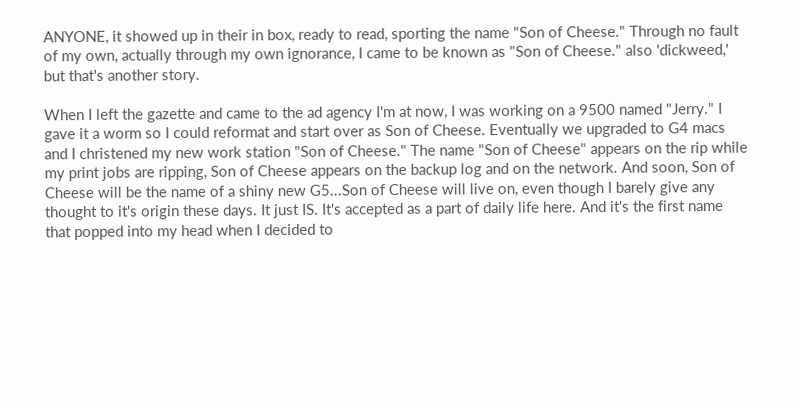ANYONE, it showed up in their in box, ready to read, sporting the name "Son of Cheese." Through no fault of my own, actually through my own ignorance, I came to be known as "Son of Cheese." also 'dickweed,' but that's another story.

When I left the gazette and came to the ad agency I'm at now, I was working on a 9500 named "Jerry." I gave it a worm so I could reformat and start over as Son of Cheese. Eventually we upgraded to G4 macs and I christened my new work station "Son of Cheese." The name "Son of Cheese" appears on the rip while my print jobs are ripping, Son of Cheese appears on the backup log and on the network. And soon, Son of Cheese will be the name of a shiny new G5...Son of Cheese will live on, even though I barely give any thought to it's origin these days. It just IS. It's accepted as a part of daily life here. And it's the first name that popped into my head when I decided to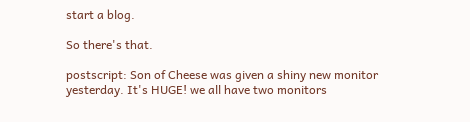start a blog.

So there's that.

postscript: Son of Cheese was given a shiny new monitor yesterday. It's HUGE! we all have two monitors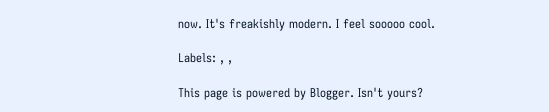now. It's freakishly modern. I feel sooooo cool.

Labels: , ,

This page is powered by Blogger. Isn't yours?